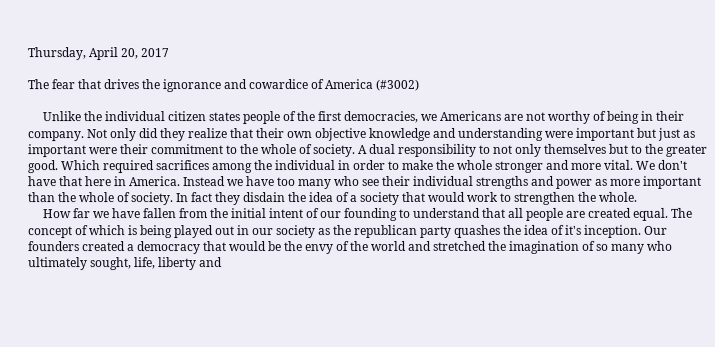Thursday, April 20, 2017

The fear that drives the ignorance and cowardice of America (#3002)

     Unlike the individual citizen states people of the first democracies, we Americans are not worthy of being in their company. Not only did they realize that their own objective knowledge and understanding were important but just as important were their commitment to the whole of society. A dual responsibility to not only themselves but to the greater good. Which required sacrifices among the individual in order to make the whole stronger and more vital. We don't have that here in America. Instead we have too many who see their individual strengths and power as more important than the whole of society. In fact they disdain the idea of a society that would work to strengthen the whole.
     How far we have fallen from the initial intent of our founding to understand that all people are created equal. The concept of which is being played out in our society as the republican party quashes the idea of it's inception. Our founders created a democracy that would be the envy of the world and stretched the imagination of so many who ultimately sought, life, liberty and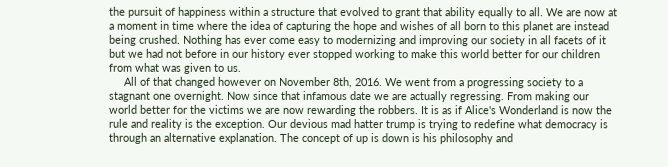the pursuit of happiness within a structure that evolved to grant that ability equally to all. We are now at a moment in time where the idea of capturing the hope and wishes of all born to this planet are instead being crushed. Nothing has ever come easy to modernizing and improving our society in all facets of it but we had not before in our history ever stopped working to make this world better for our children from what was given to us.
     All of that changed however on November 8th, 2016. We went from a progressing society to a stagnant one overnight. Now since that infamous date we are actually regressing. From making our world better for the victims we are now rewarding the robbers. It is as if Alice's Wonderland is now the rule and reality is the exception. Our devious mad hatter trump is trying to redefine what democracy is through an alternative explanation. The concept of up is down is his philosophy and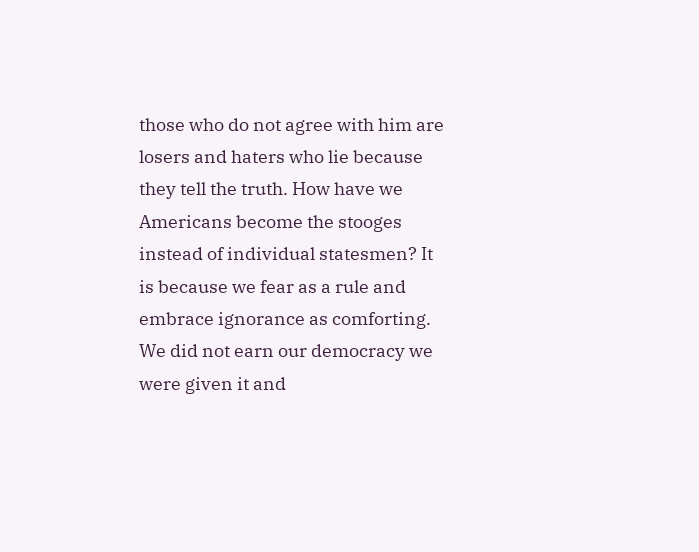those who do not agree with him are losers and haters who lie because they tell the truth. How have we Americans become the stooges instead of individual statesmen? It is because we fear as a rule and embrace ignorance as comforting. We did not earn our democracy we were given it and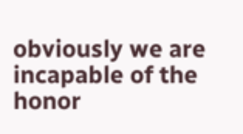obviously we are incapable of the honor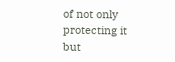of not only protecting it but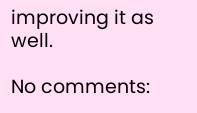improving it as well.

No comments: